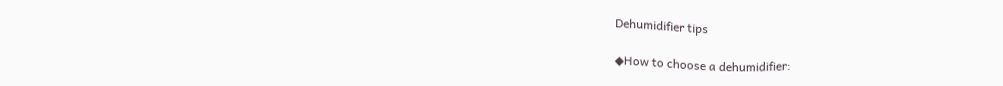Dehumidifier tips

◆How to choose a dehumidifier: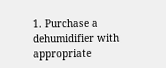1. Purchase a dehumidifier with appropriate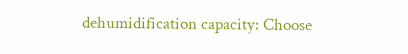dehumidification capacity: Choose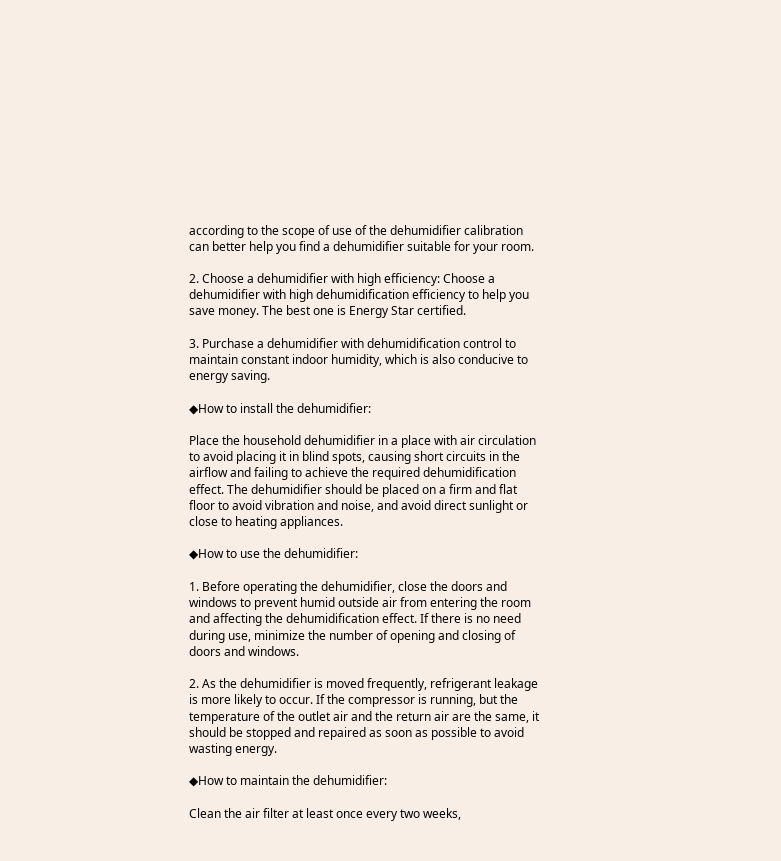according to the scope of use of the dehumidifier calibration can better help you find a dehumidifier suitable for your room.

2. Choose a dehumidifier with high efficiency: Choose a dehumidifier with high dehumidification efficiency to help you save money. The best one is Energy Star certified.

3. Purchase a dehumidifier with dehumidification control to maintain constant indoor humidity, which is also conducive to energy saving.

◆How to install the dehumidifier:

Place the household dehumidifier in a place with air circulation to avoid placing it in blind spots, causing short circuits in the airflow and failing to achieve the required dehumidification effect. The dehumidifier should be placed on a firm and flat floor to avoid vibration and noise, and avoid direct sunlight or close to heating appliances.

◆How to use the dehumidifier:

1. Before operating the dehumidifier, close the doors and windows to prevent humid outside air from entering the room and affecting the dehumidification effect. If there is no need during use, minimize the number of opening and closing of doors and windows.

2. As the dehumidifier is moved frequently, refrigerant leakage is more likely to occur. If the compressor is running, but the temperature of the outlet air and the return air are the same, it should be stopped and repaired as soon as possible to avoid wasting energy.

◆How to maintain the dehumidifier:

Clean the air filter at least once every two weeks,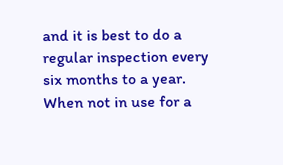and it is best to do a regular inspection every six months to a year. When not in use for a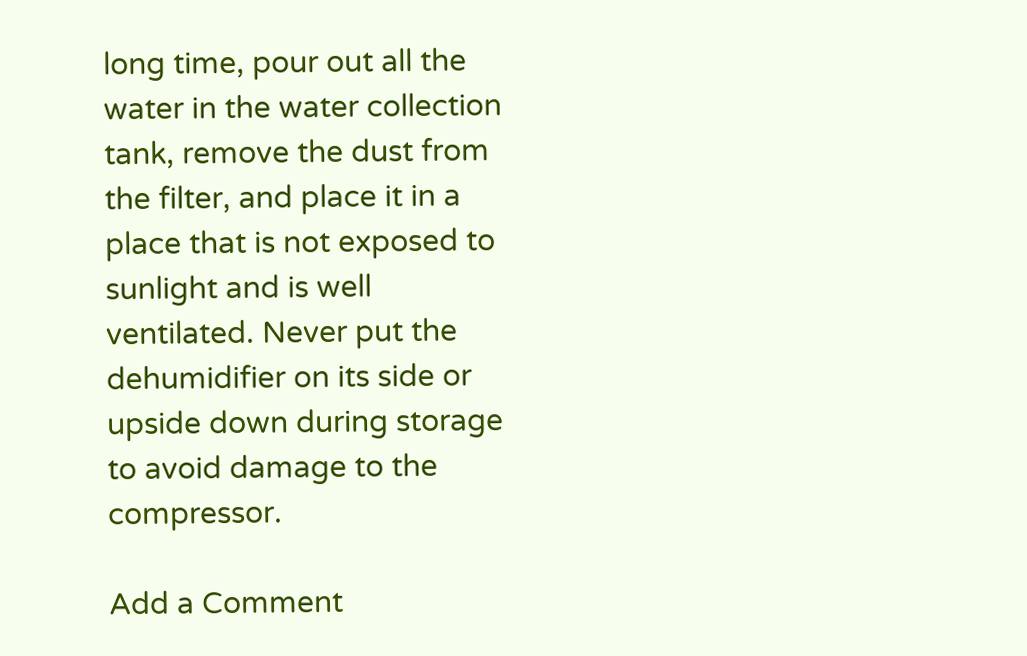long time, pour out all the water in the water collection tank, remove the dust from the filter, and place it in a place that is not exposed to sunlight and is well ventilated. Never put the dehumidifier on its side or upside down during storage to avoid damage to the compressor.

Add a Comment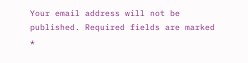Your email address will not be published. Required fields are marked *